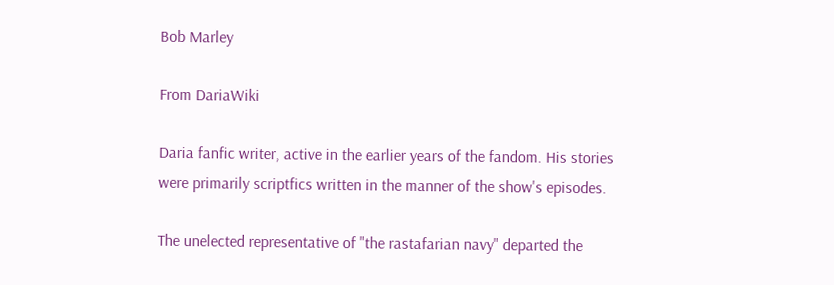Bob Marley

From DariaWiki

Daria fanfic writer, active in the earlier years of the fandom. His stories were primarily scriptfics written in the manner of the show's episodes.

The unelected representative of "the rastafarian navy" departed the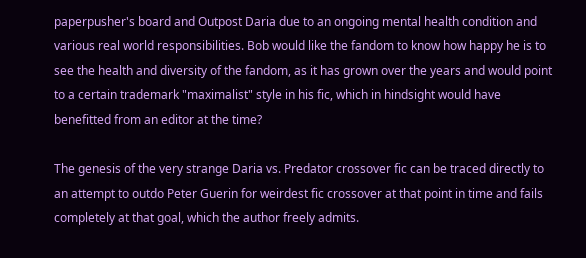paperpusher's board and Outpost Daria due to an ongoing mental health condition and various real world responsibilities. Bob would like the fandom to know how happy he is to see the health and diversity of the fandom, as it has grown over the years and would point to a certain trademark "maximalist" style in his fic, which in hindsight would have benefitted from an editor at the time?

The genesis of the very strange Daria vs. Predator crossover fic can be traced directly to an attempt to outdo Peter Guerin for weirdest fic crossover at that point in time and fails completely at that goal, which the author freely admits.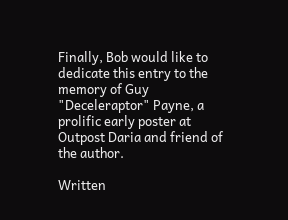Finally, Bob would like to dedicate this entry to the memory of Guy "Deceleraptor" Payne, a prolific early poster at Outpost Daria and friend of the author.

Written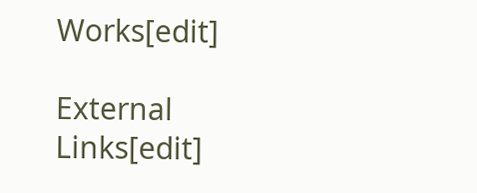Works[edit]

External Links[edit]